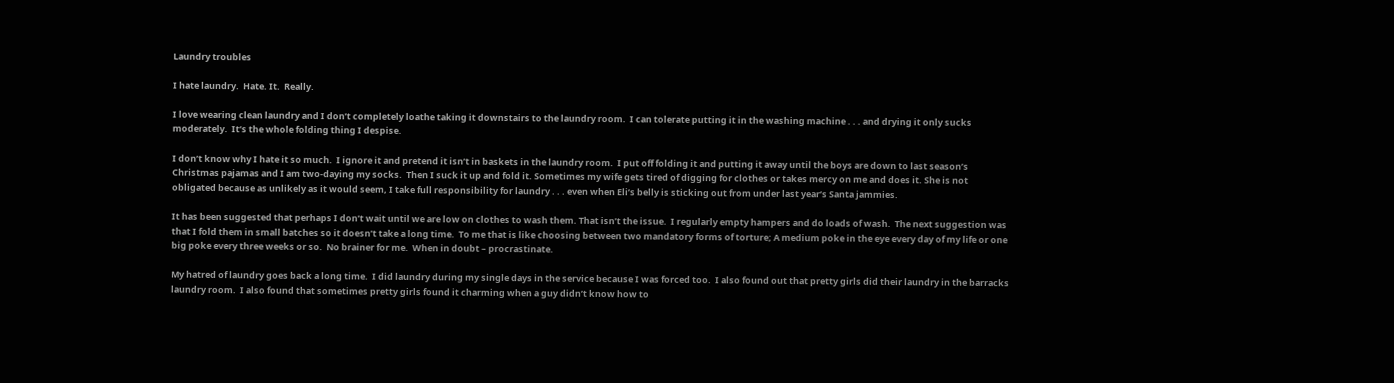Laundry troubles

I hate laundry.  Hate. It.  Really.

I love wearing clean laundry and I don’t completely loathe taking it downstairs to the laundry room.  I can tolerate putting it in the washing machine . . . and drying it only sucks moderately.  It’s the whole folding thing I despise.

I don’t know why I hate it so much.  I ignore it and pretend it isn’t in baskets in the laundry room.  I put off folding it and putting it away until the boys are down to last season’s Christmas pajamas and I am two-daying my socks.  Then I suck it up and fold it. Sometimes my wife gets tired of digging for clothes or takes mercy on me and does it. She is not obligated because as unlikely as it would seem, I take full responsibility for laundry . . . even when Eli’s belly is sticking out from under last year’s Santa jammies.

It has been suggested that perhaps I don’t wait until we are low on clothes to wash them. That isn’t the issue.  I regularly empty hampers and do loads of wash.  The next suggestion was that I fold them in small batches so it doesn’t take a long time.  To me that is like choosing between two mandatory forms of torture; A medium poke in the eye every day of my life or one big poke every three weeks or so.  No brainer for me.  When in doubt – procrastinate.

My hatred of laundry goes back a long time.  I did laundry during my single days in the service because I was forced too.  I also found out that pretty girls did their laundry in the barracks laundry room.  I also found that sometimes pretty girls found it charming when a guy didn’t know how to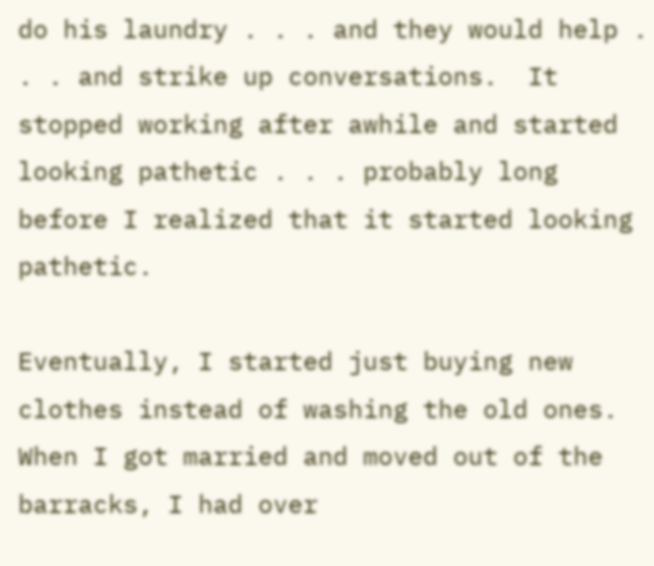do his laundry . . . and they would help . . . and strike up conversations.  It stopped working after awhile and started looking pathetic . . . probably long before I realized that it started looking pathetic.

Eventually, I started just buying new clothes instead of washing the old ones.  When I got married and moved out of the barracks, I had over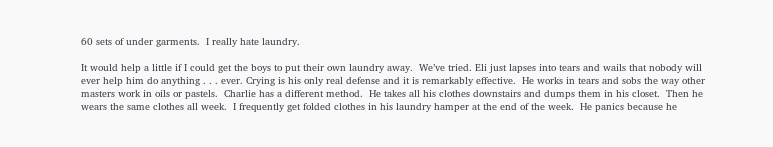60 sets of under garments.  I really hate laundry.

It would help a little if I could get the boys to put their own laundry away.  We’ve tried. Eli just lapses into tears and wails that nobody will ever help him do anything . . . ever. Crying is his only real defense and it is remarkably effective.  He works in tears and sobs the way other masters work in oils or pastels.  Charlie has a different method.  He takes all his clothes downstairs and dumps them in his closet.  Then he wears the same clothes all week.  I frequently get folded clothes in his laundry hamper at the end of the week.  He panics because he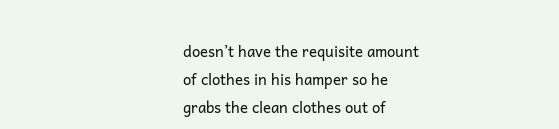doesn’t have the requisite amount of clothes in his hamper so he grabs the clean clothes out of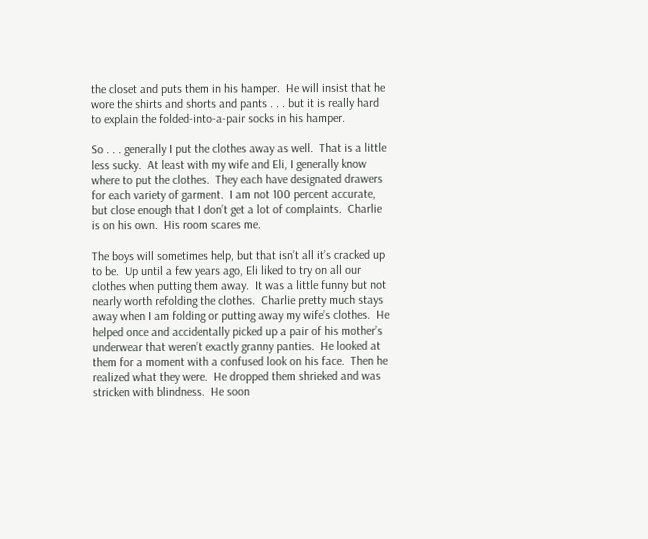the closet and puts them in his hamper.  He will insist that he wore the shirts and shorts and pants . . . but it is really hard to explain the folded-into-a-pair socks in his hamper.

So . . . generally I put the clothes away as well.  That is a little less sucky.  At least with my wife and Eli, I generally know where to put the clothes.  They each have designated drawers for each variety of garment.  I am not 100 percent accurate, but close enough that I don’t get a lot of complaints.  Charlie is on his own.  His room scares me.

The boys will sometimes help, but that isn’t all it’s cracked up to be.  Up until a few years ago, Eli liked to try on all our clothes when putting them away.  It was a little funny but not nearly worth refolding the clothes.  Charlie pretty much stays away when I am folding or putting away my wife’s clothes.  He helped once and accidentally picked up a pair of his mother’s underwear that weren’t exactly granny panties.  He looked at them for a moment with a confused look on his face.  Then he realized what they were.  He dropped them shrieked and was stricken with blindness.  He soon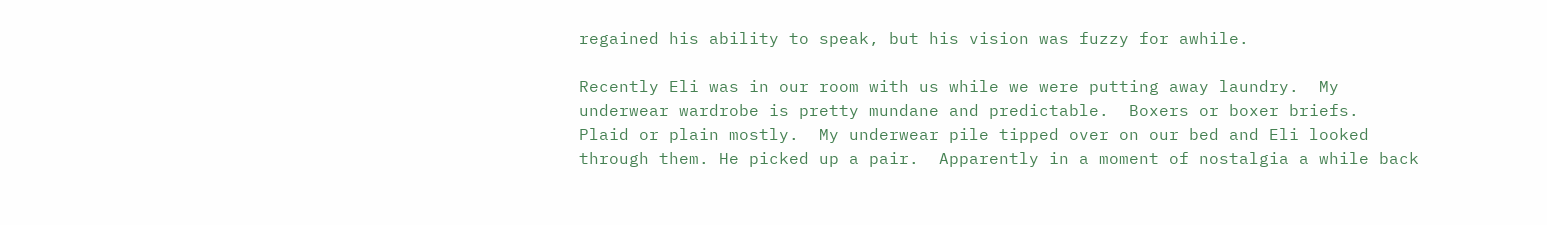regained his ability to speak, but his vision was fuzzy for awhile.

Recently Eli was in our room with us while we were putting away laundry.  My underwear wardrobe is pretty mundane and predictable.  Boxers or boxer briefs.  Plaid or plain mostly.  My underwear pile tipped over on our bed and Eli looked through them. He picked up a pair.  Apparently in a moment of nostalgia a while back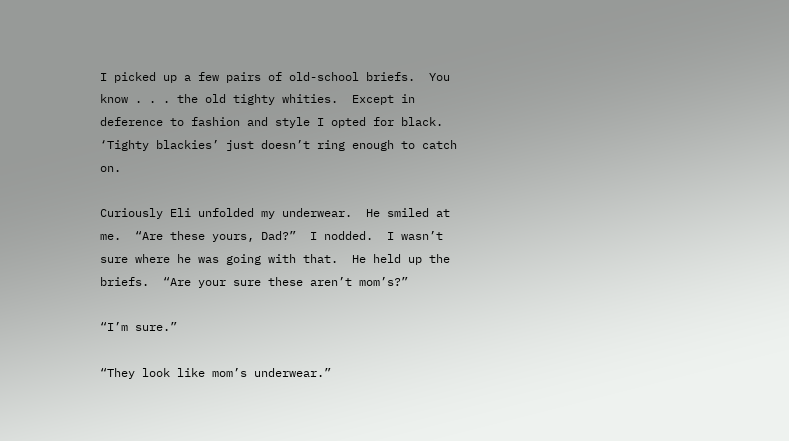I picked up a few pairs of old-school briefs.  You know . . . the old tighty whities.  Except in deference to fashion and style I opted for black.  ‘Tighty blackies’ just doesn’t ring enough to catch on.

Curiously Eli unfolded my underwear.  He smiled at me.  “Are these yours, Dad?”  I nodded.  I wasn’t sure where he was going with that.  He held up the briefs.  “Are your sure these aren’t mom’s?”

“I’m sure.”

“They look like mom’s underwear.”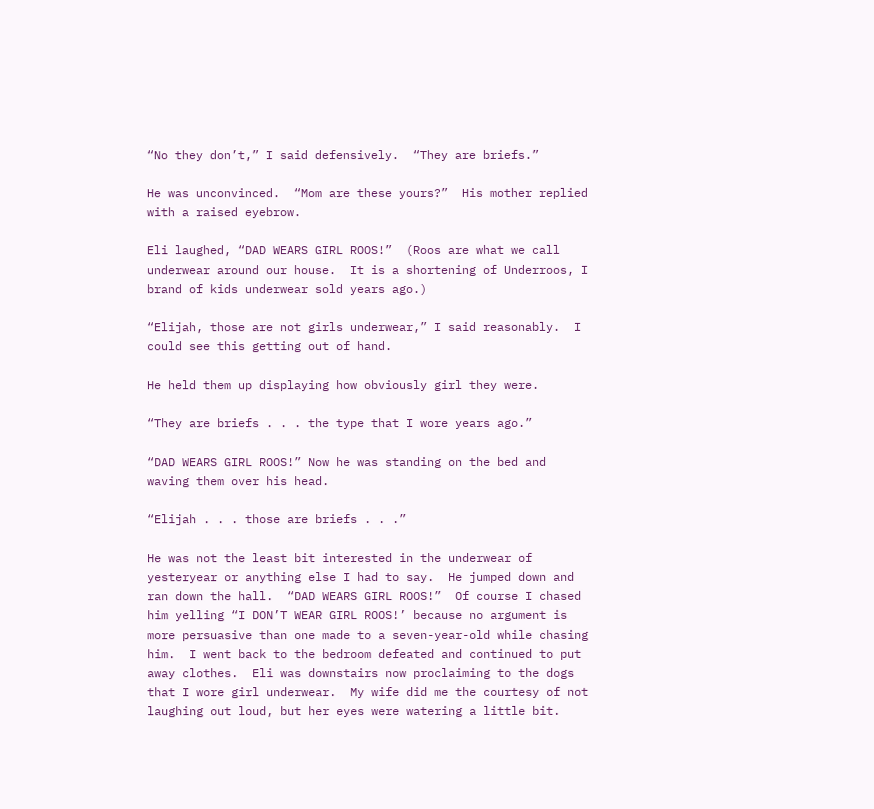“No they don’t,” I said defensively.  “They are briefs.”

He was unconvinced.  “Mom are these yours?”  His mother replied with a raised eyebrow.

Eli laughed, “DAD WEARS GIRL ROOS!”  (Roos are what we call underwear around our house.  It is a shortening of Underroos, I brand of kids underwear sold years ago.)

“Elijah, those are not girls underwear,” I said reasonably.  I could see this getting out of hand.

He held them up displaying how obviously girl they were.

“They are briefs . . . the type that I wore years ago.”

“DAD WEARS GIRL ROOS!” Now he was standing on the bed and waving them over his head.

“Elijah . . . those are briefs . . .”

He was not the least bit interested in the underwear of yesteryear or anything else I had to say.  He jumped down and ran down the hall.  “DAD WEARS GIRL ROOS!”  Of course I chased him yelling “I DON’T WEAR GIRL ROOS!’ because no argument is more persuasive than one made to a seven-year-old while chasing him.  I went back to the bedroom defeated and continued to put away clothes.  Eli was downstairs now proclaiming to the dogs that I wore girl underwear.  My wife did me the courtesy of not laughing out loud, but her eyes were watering a little bit.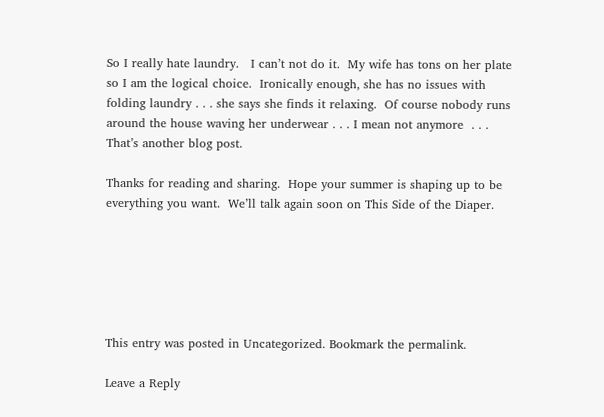So I really hate laundry.   I can’t not do it.  My wife has tons on her plate so I am the logical choice.  Ironically enough, she has no issues with folding laundry . . . she says she finds it relaxing.  Of course nobody runs around the house waving her underwear . . . I mean not anymore  . . . That’s another blog post.

Thanks for reading and sharing.  Hope your summer is shaping up to be everything you want.  We’ll talk again soon on This Side of the Diaper.






This entry was posted in Uncategorized. Bookmark the permalink.

Leave a Reply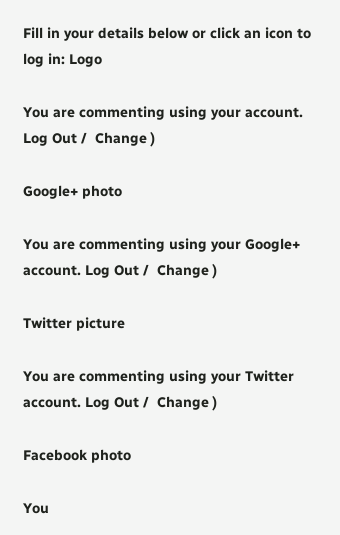Fill in your details below or click an icon to log in: Logo

You are commenting using your account. Log Out /  Change )

Google+ photo

You are commenting using your Google+ account. Log Out /  Change )

Twitter picture

You are commenting using your Twitter account. Log Out /  Change )

Facebook photo

You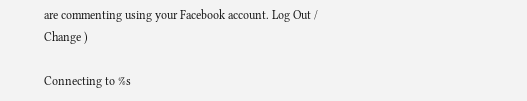are commenting using your Facebook account. Log Out /  Change )

Connecting to %s